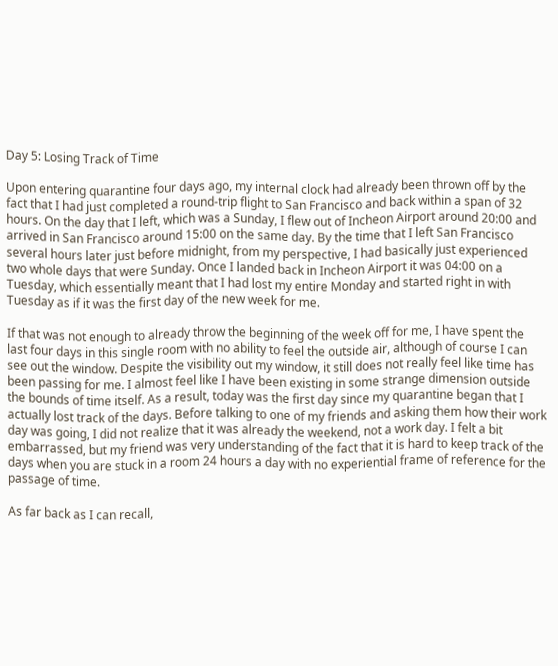Day 5: Losing Track of Time

Upon entering quarantine four days ago, my internal clock had already been thrown off by the fact that I had just completed a round-trip flight to San Francisco and back within a span of 32 hours. On the day that I left, which was a Sunday, I flew out of Incheon Airport around 20:00 and arrived in San Francisco around 15:00 on the same day. By the time that I left San Francisco several hours later just before midnight, from my perspective, I had basically just experienced two whole days that were Sunday. Once I landed back in Incheon Airport it was 04:00 on a Tuesday, which essentially meant that I had lost my entire Monday and started right in with Tuesday as if it was the first day of the new week for me.

If that was not enough to already throw the beginning of the week off for me, I have spent the last four days in this single room with no ability to feel the outside air, although of course I can see out the window. Despite the visibility out my window, it still does not really feel like time has been passing for me. I almost feel like I have been existing in some strange dimension outside the bounds of time itself. As a result, today was the first day since my quarantine began that I actually lost track of the days. Before talking to one of my friends and asking them how their work day was going, I did not realize that it was already the weekend, not a work day. I felt a bit embarrassed, but my friend was very understanding of the fact that it is hard to keep track of the days when you are stuck in a room 24 hours a day with no experiential frame of reference for the passage of time.

As far back as I can recall,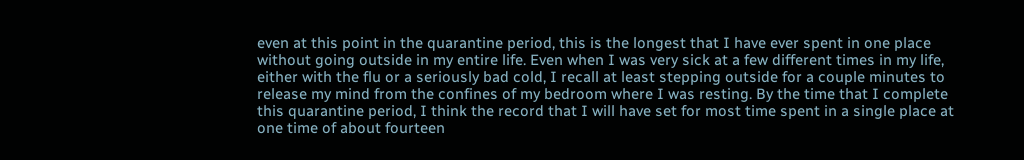even at this point in the quarantine period, this is the longest that I have ever spent in one place without going outside in my entire life. Even when I was very sick at a few different times in my life, either with the flu or a seriously bad cold, I recall at least stepping outside for a couple minutes to release my mind from the confines of my bedroom where I was resting. By the time that I complete this quarantine period, I think the record that I will have set for most time spent in a single place at one time of about fourteen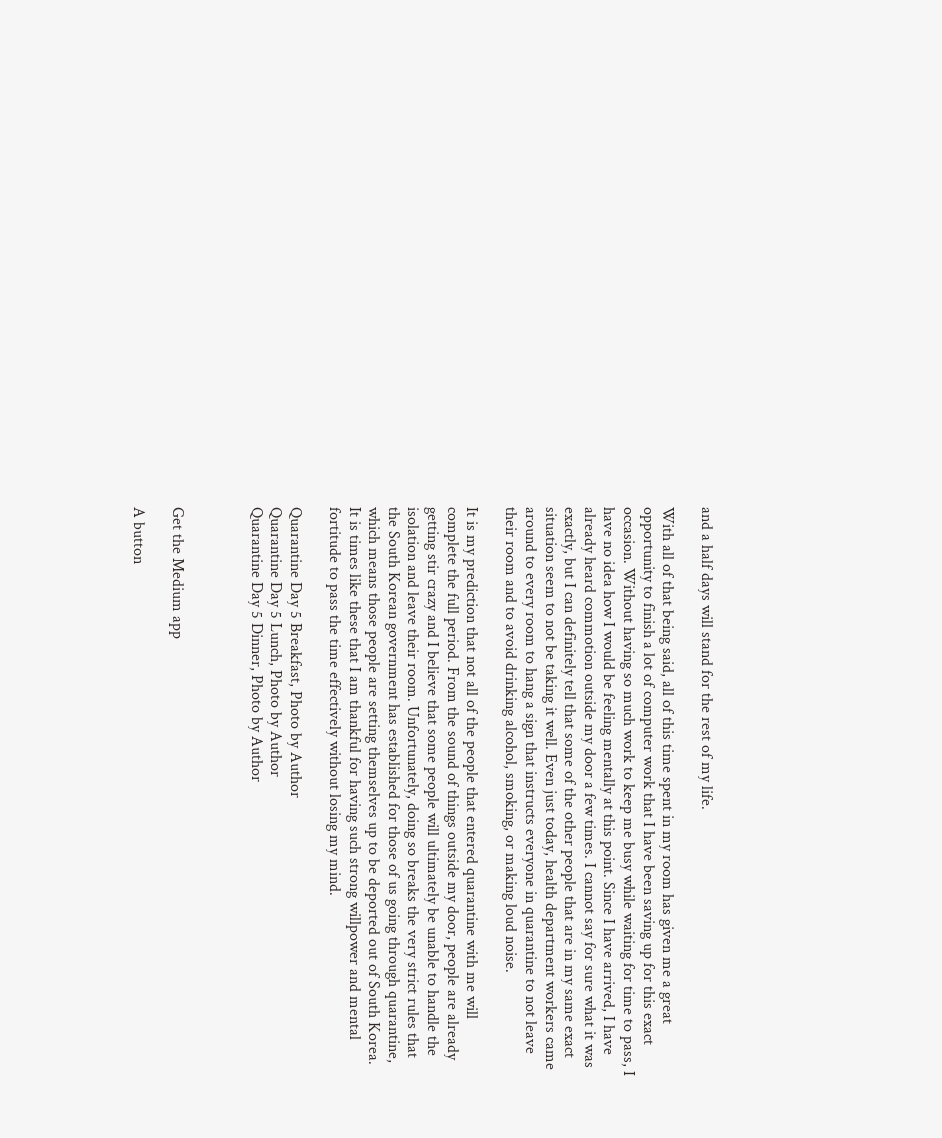and a half days will stand for the rest of my life.

With all of that being said, all of this time spent in my room has given me a great opportunity to finish a lot of computer work that I have been saving up for this exact occasion. Without having so much work to keep me busy while waiting for time to pass, I have no idea how I would be feeling mentally at this point. Since I have arrived, I have already heard commotion outside my door a few times. I cannot say for sure what it was exactly, but I can definitely tell that some of the other people that are in my same exact situation seem to not be taking it well. Even just today, health department workers came around to every room to hang a sign that instructs everyone in quarantine to not leave their room and to avoid drinking alcohol, smoking, or making loud noise.

It is my prediction that not all of the people that entered quarantine with me will complete the full period. From the sound of things outside my door, people are already getting stir crazy and I believe that some people will ultimately be unable to handle the isolation and leave their room. Unfortunately, doing so breaks the very strict rules that the South Korean government has established for those of us going through quarantine, which means those people are setting themselves up to be deported out of South Korea. It is times like these that I am thankful for having such strong willpower and mental fortitude to pass the time effectively without losing my mind.

Quarantine Day 5 Breakfast, Photo by Author
Quarantine Day 5 Lunch, Photo by Author
Quarantine Day 5 Dinner, Photo by Author



Get the Medium app

A button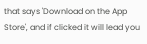that says 'Download on the App Store', and if clicked it will lead you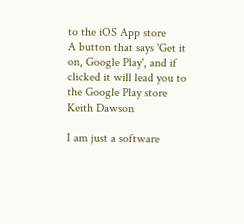to the iOS App store
A button that says 'Get it on, Google Play', and if clicked it will lead you to the Google Play store
Keith Dawson

I am just a software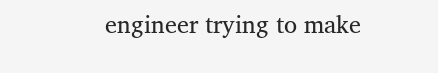engineer trying to make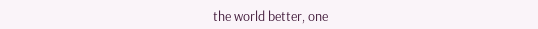the world better, one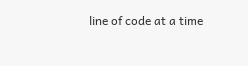line of code at a time